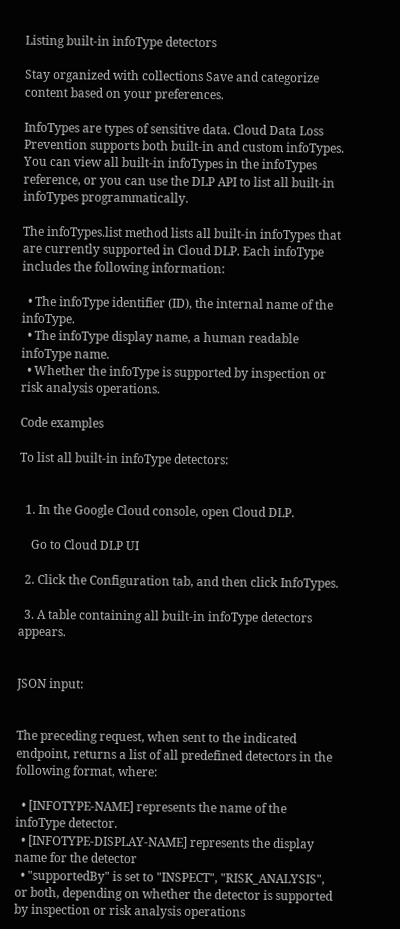Listing built-in infoType detectors

Stay organized with collections Save and categorize content based on your preferences.

InfoTypes are types of sensitive data. Cloud Data Loss Prevention supports both built-in and custom infoTypes. You can view all built-in infoTypes in the infoTypes reference, or you can use the DLP API to list all built-in infoTypes programmatically.

The infoTypes.list method lists all built-in infoTypes that are currently supported in Cloud DLP. Each infoType includes the following information:

  • The infoType identifier (ID), the internal name of the infoType.
  • The infoType display name, a human readable infoType name.
  • Whether the infoType is supported by inspection or risk analysis operations.

Code examples

To list all built-in infoType detectors:


  1. In the Google Cloud console, open Cloud DLP.

    Go to Cloud DLP UI

  2. Click the Configuration tab, and then click InfoTypes.

  3. A table containing all built-in infoType detectors appears.


JSON input:


The preceding request, when sent to the indicated endpoint, returns a list of all predefined detectors in the following format, where:

  • [INFOTYPE-NAME] represents the name of the infoType detector.
  • [INFOTYPE-DISPLAY-NAME] represents the display name for the detector
  • "supportedBy" is set to "INSPECT", "RISK_ANALYSIS", or both, depending on whether the detector is supported by inspection or risk analysis operations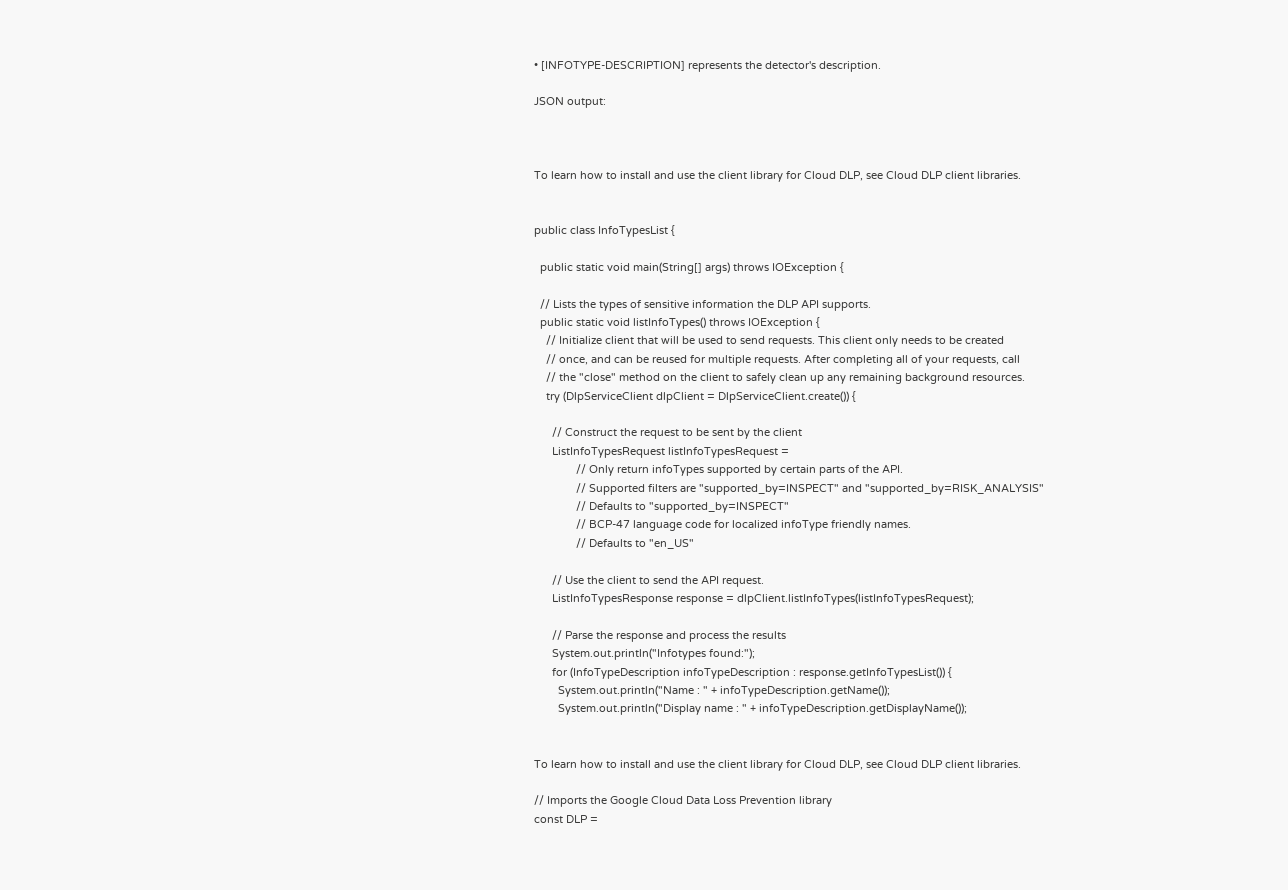• [INFOTYPE-DESCRIPTION] represents the detector's description.

JSON output:



To learn how to install and use the client library for Cloud DLP, see Cloud DLP client libraries.


public class InfoTypesList {

  public static void main(String[] args) throws IOException {

  // Lists the types of sensitive information the DLP API supports.
  public static void listInfoTypes() throws IOException {
    // Initialize client that will be used to send requests. This client only needs to be created
    // once, and can be reused for multiple requests. After completing all of your requests, call
    // the "close" method on the client to safely clean up any remaining background resources.
    try (DlpServiceClient dlpClient = DlpServiceClient.create()) {

      // Construct the request to be sent by the client
      ListInfoTypesRequest listInfoTypesRequest =
              // Only return infoTypes supported by certain parts of the API.
              // Supported filters are "supported_by=INSPECT" and "supported_by=RISK_ANALYSIS"
              // Defaults to "supported_by=INSPECT"
              // BCP-47 language code for localized infoType friendly names.
              // Defaults to "en_US"

      // Use the client to send the API request.
      ListInfoTypesResponse response = dlpClient.listInfoTypes(listInfoTypesRequest);

      // Parse the response and process the results
      System.out.println("Infotypes found:");
      for (InfoTypeDescription infoTypeDescription : response.getInfoTypesList()) {
        System.out.println("Name : " + infoTypeDescription.getName());
        System.out.println("Display name : " + infoTypeDescription.getDisplayName());


To learn how to install and use the client library for Cloud DLP, see Cloud DLP client libraries.

// Imports the Google Cloud Data Loss Prevention library
const DLP =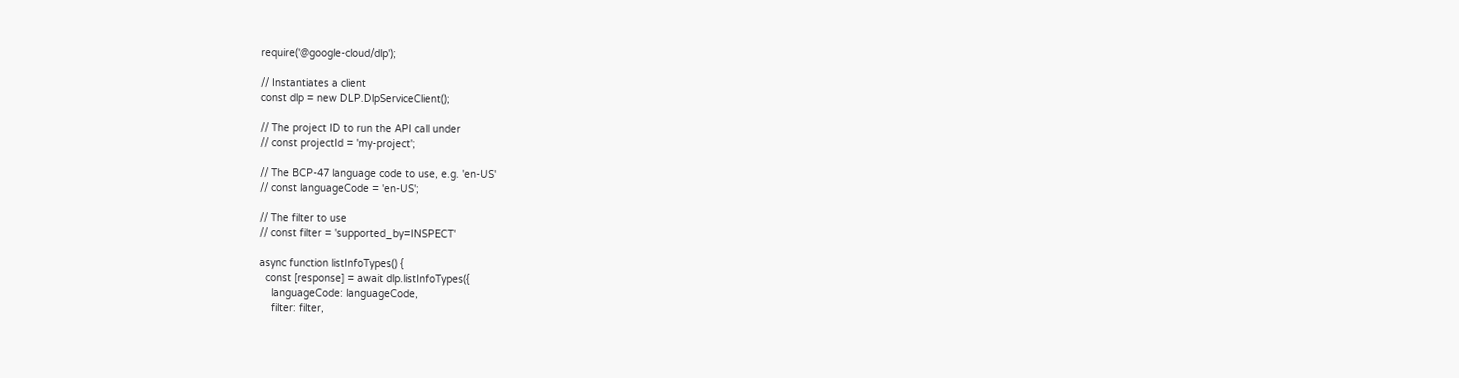require('@google-cloud/dlp');

// Instantiates a client
const dlp = new DLP.DlpServiceClient();

// The project ID to run the API call under
// const projectId = 'my-project';

// The BCP-47 language code to use, e.g. 'en-US'
// const languageCode = 'en-US';

// The filter to use
// const filter = 'supported_by=INSPECT'

async function listInfoTypes() {
  const [response] = await dlp.listInfoTypes({
    languageCode: languageCode,
    filter: filter,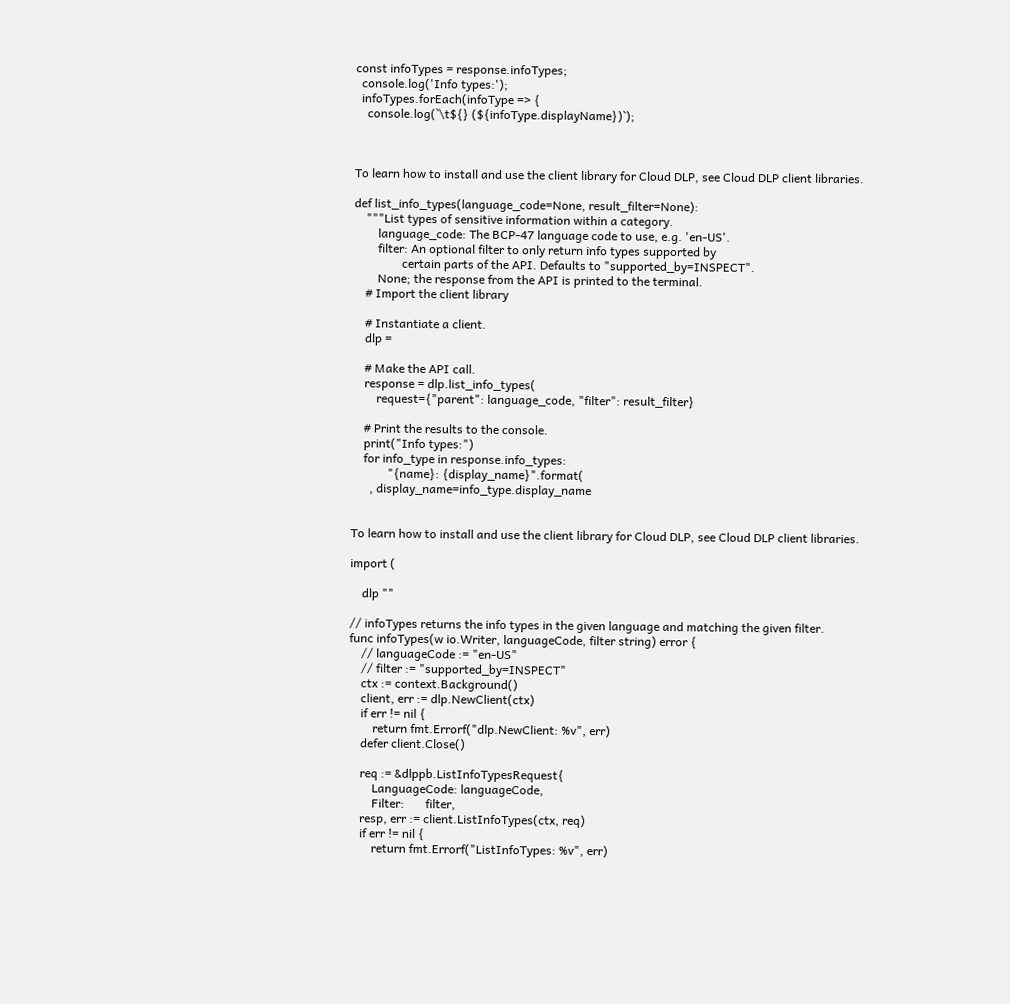const infoTypes = response.infoTypes;
  console.log('Info types:');
  infoTypes.forEach(infoType => {
    console.log(`\t${} (${infoType.displayName})`);



To learn how to install and use the client library for Cloud DLP, see Cloud DLP client libraries.

def list_info_types(language_code=None, result_filter=None):
    """List types of sensitive information within a category.
        language_code: The BCP-47 language code to use, e.g. 'en-US'.
        filter: An optional filter to only return info types supported by
                certain parts of the API. Defaults to "supported_by=INSPECT".
        None; the response from the API is printed to the terminal.
    # Import the client library

    # Instantiate a client.
    dlp =

    # Make the API call.
    response = dlp.list_info_types(
        request={"parent": language_code, "filter": result_filter}

    # Print the results to the console.
    print("Info types:")
    for info_type in response.info_types:
            "{name}: {display_name}".format(
      , display_name=info_type.display_name


To learn how to install and use the client library for Cloud DLP, see Cloud DLP client libraries.

import (

    dlp ""

// infoTypes returns the info types in the given language and matching the given filter.
func infoTypes(w io.Writer, languageCode, filter string) error {
    // languageCode := "en-US"
    // filter := "supported_by=INSPECT"
    ctx := context.Background()
    client, err := dlp.NewClient(ctx)
    if err != nil {
        return fmt.Errorf("dlp.NewClient: %v", err)
    defer client.Close()

    req := &dlppb.ListInfoTypesRequest{
        LanguageCode: languageCode,
        Filter:       filter,
    resp, err := client.ListInfoTypes(ctx, req)
    if err != nil {
        return fmt.Errorf("ListInfoTypes: %v", err)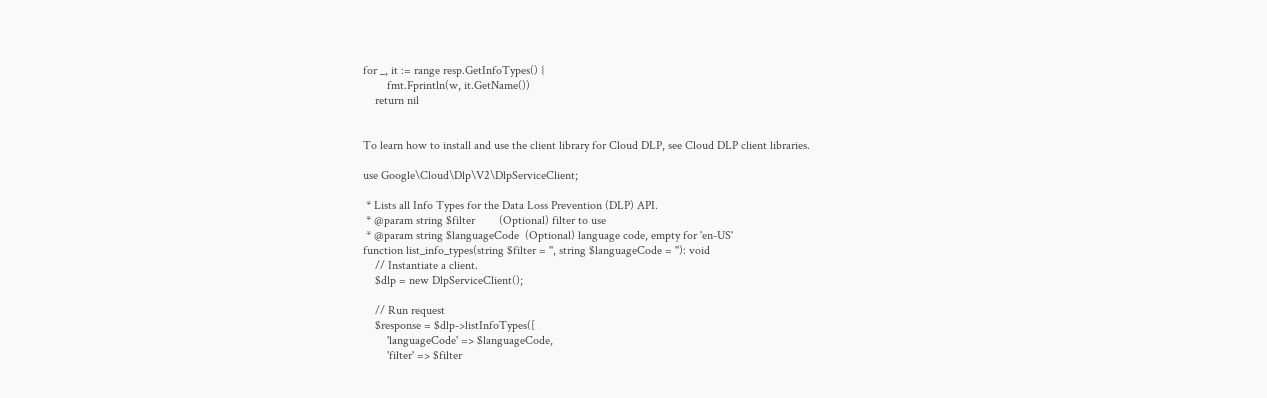for _, it := range resp.GetInfoTypes() {
        fmt.Fprintln(w, it.GetName())
    return nil


To learn how to install and use the client library for Cloud DLP, see Cloud DLP client libraries.

use Google\Cloud\Dlp\V2\DlpServiceClient;

 * Lists all Info Types for the Data Loss Prevention (DLP) API.
 * @param string $filter        (Optional) filter to use
 * @param string $languageCode  (Optional) language code, empty for 'en-US'
function list_info_types(string $filter = '', string $languageCode = ''): void
    // Instantiate a client.
    $dlp = new DlpServiceClient();

    // Run request
    $response = $dlp->listInfoTypes([
        'languageCode' => $languageCode,
        'filter' => $filter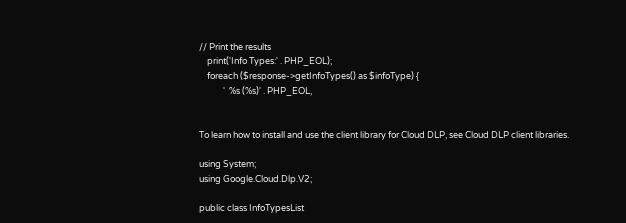// Print the results
    print('Info Types:' . PHP_EOL);
    foreach ($response->getInfoTypes() as $infoType) {
            '  %s (%s)' . PHP_EOL,


To learn how to install and use the client library for Cloud DLP, see Cloud DLP client libraries.

using System;
using Google.Cloud.Dlp.V2;

public class InfoTypesList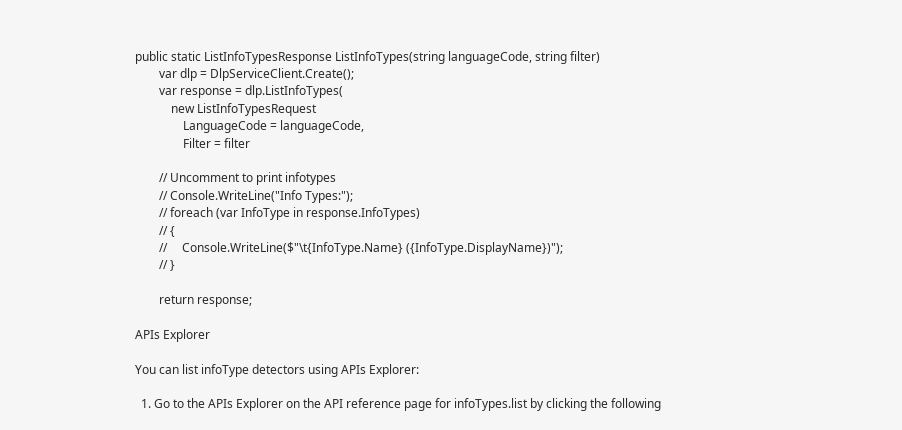public static ListInfoTypesResponse ListInfoTypes(string languageCode, string filter)
        var dlp = DlpServiceClient.Create();
        var response = dlp.ListInfoTypes(
            new ListInfoTypesRequest
                LanguageCode = languageCode,
                Filter = filter

        // Uncomment to print infotypes
        // Console.WriteLine("Info Types:");
        // foreach (var InfoType in response.InfoTypes)
        // {
        //     Console.WriteLine($"\t{InfoType.Name} ({InfoType.DisplayName})");
        // }

        return response;

APIs Explorer

You can list infoType detectors using APIs Explorer:

  1. Go to the APIs Explorer on the API reference page for infoTypes.list by clicking the following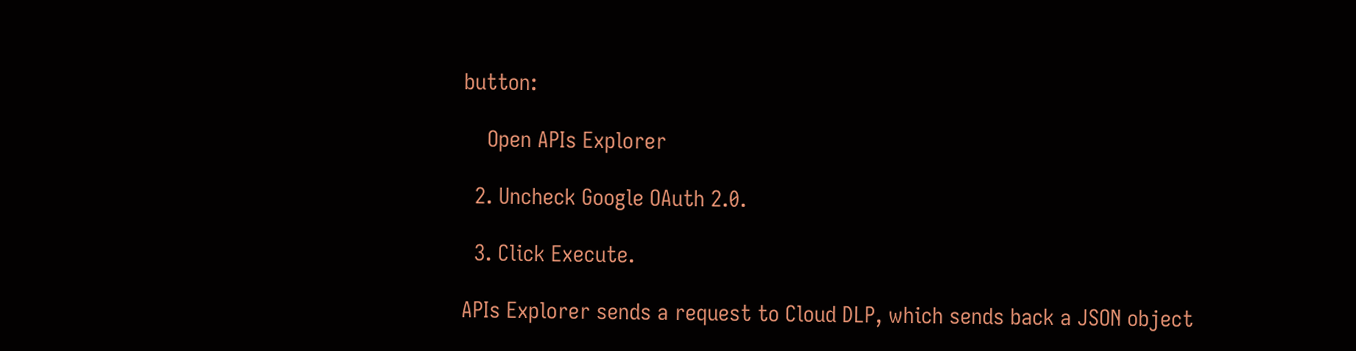button:

    Open APIs Explorer

  2. Uncheck Google OAuth 2.0.

  3. Click Execute.

APIs Explorer sends a request to Cloud DLP, which sends back a JSON object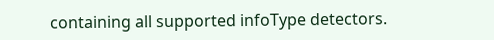containing all supported infoType detectors.